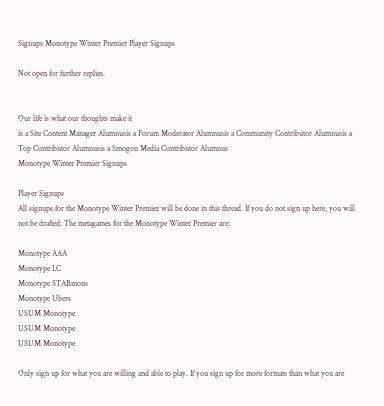Signups Monotype Winter Premier Player Signups

Not open for further replies.


Our life is what our thoughts make it
is a Site Content Manager Alumnusis a Forum Moderator Alumnusis a Community Contributor Alumnusis a Top Contributor Alumnusis a Smogon Media Contributor Alumnus
Monotype Winter Premier Signups

Player Signups
All signups for the Monotype Winter Premier will be done in this thread. If you do not sign up here, you will not be drafted. The metagames for the Monotype Winter Premier are:

Monotype AAA
Monotype LC
Monotype STABmons
Monotype Ubers
USUM Monotype
USUM Monotype
USUM Monotype

Only sign up for what you are willing and able to play. If you sign up for more formats than what you are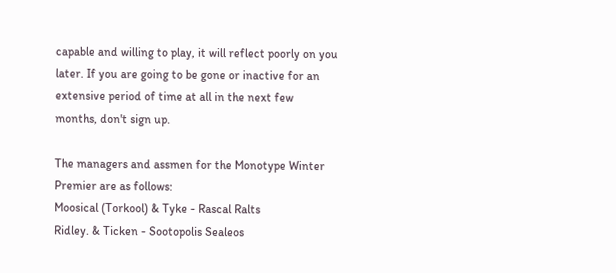capable and willing to play, it will reflect poorly on you later. If you are going to be gone or inactive for an extensive period of time at all in the next few months, don't sign up.

The managers and assmen for the Monotype Winter Premier are as follows:
Moosical (Torkool) & Tyke - Rascal Ralts
Ridley. & Ticken - Sootopolis Sealeos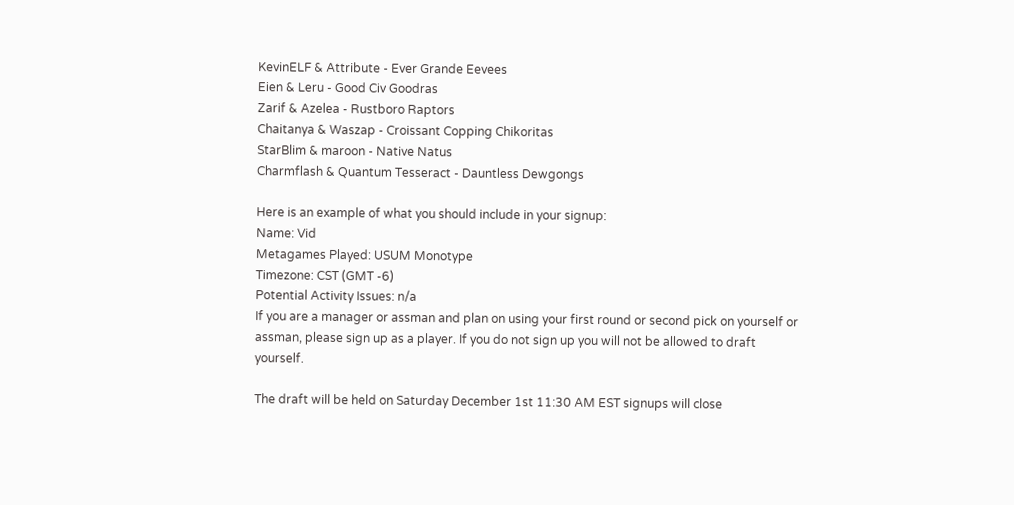KevinELF & Attribute - Ever Grande Eevees
Eien & Leru - Good Civ Goodras
Zarif & Azelea - Rustboro Raptors
Chaitanya & Waszap - Croissant Copping Chikoritas
StarBlim & maroon - Native Natus
Charmflash & Quantum Tesseract - Dauntless Dewgongs

Here is an example of what you should include in your signup:
Name: Vid
Metagames Played: USUM Monotype
Timezone: CST (GMT -6)
Potential Activity Issues: n/a
If you are a manager or assman and plan on using your first round or second pick on yourself or assman, please sign up as a player. If you do not sign up you will not be allowed to draft yourself.

The draft will be held on Saturday December 1st 11:30 AM EST signups will close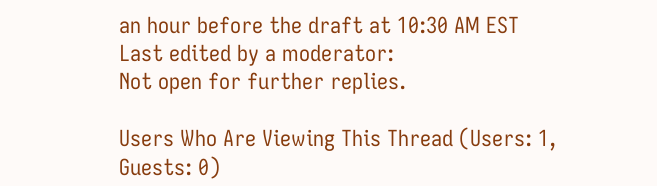an hour before the draft at 10:30 AM EST
Last edited by a moderator:
Not open for further replies.

Users Who Are Viewing This Thread (Users: 1, Guests: 0)